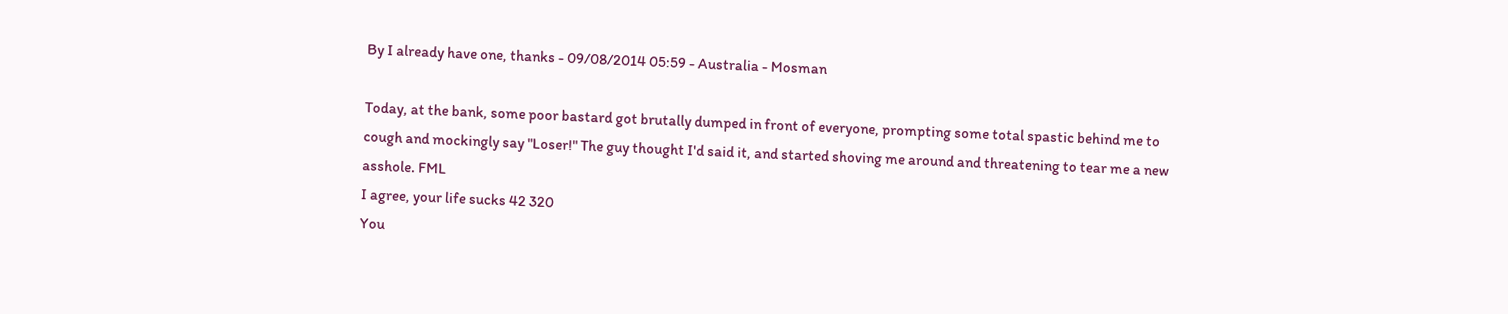By I already have one, thanks - 09/08/2014 05:59 - Australia - Mosman

Today, at the bank, some poor bastard got brutally dumped in front of everyone, prompting some total spastic behind me to cough and mockingly say "Loser!" The guy thought I'd said it, and started shoving me around and threatening to tear me a new asshole. FML
I agree, your life sucks 42 320
You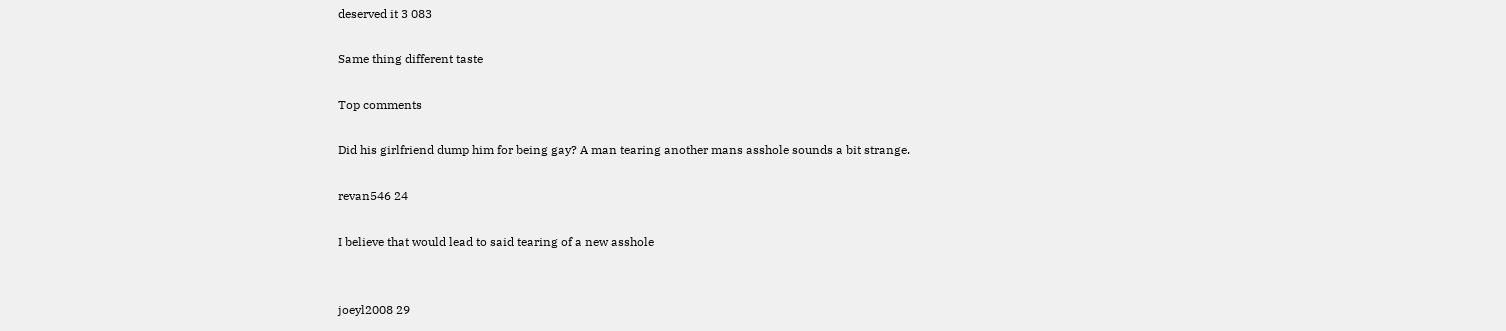deserved it 3 083

Same thing different taste

Top comments

Did his girlfriend dump him for being gay? A man tearing another mans asshole sounds a bit strange.

revan546 24

I believe that would lead to said tearing of a new asshole


joeyl2008 29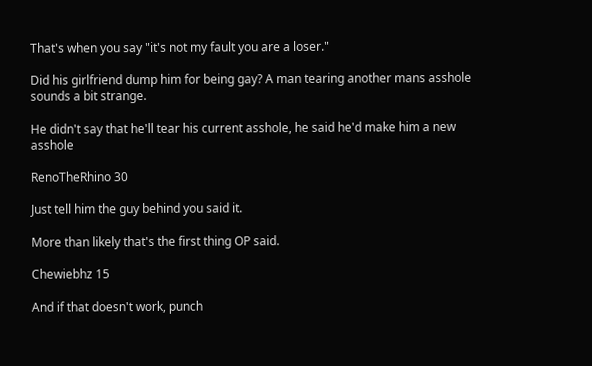That's when you say "it's not my fault you are a loser."

Did his girlfriend dump him for being gay? A man tearing another mans asshole sounds a bit strange.

He didn't say that he'll tear his current asshole, he said he'd make him a new asshole

RenoTheRhino 30

Just tell him the guy behind you said it.

More than likely that's the first thing OP said.

Chewiebhz 15

And if that doesn't work, punch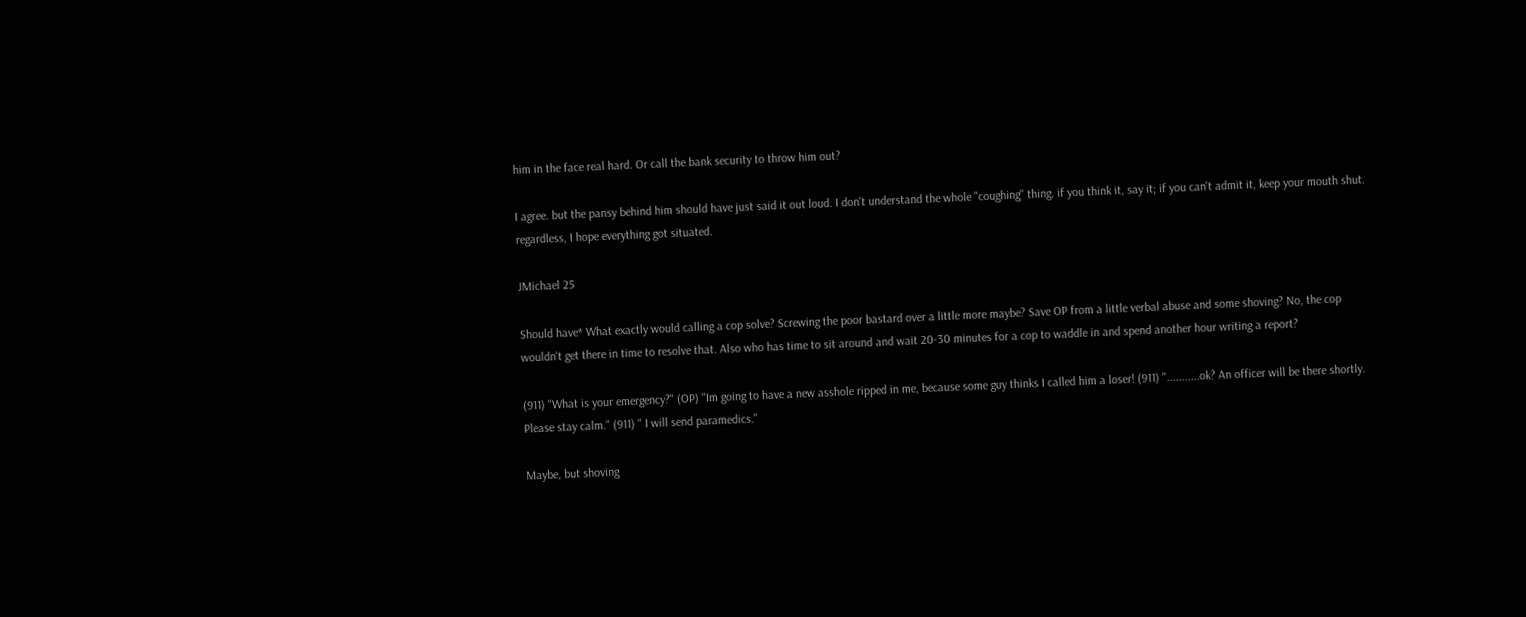him in the face real hard. Or call the bank security to throw him out?

I agree. but the pansy behind him should have just said it out loud. I don't understand the whole "coughing" thing. if you think it, say it; if you can't admit it, keep your mouth shut. regardless, I hope everything got situated.

JMichael 25

Should have* What exactly would calling a cop solve? Screwing the poor bastard over a little more maybe? Save OP from a little verbal abuse and some shoving? No, the cop wouldn't get there in time to resolve that. Also who has time to sit around and wait 20-30 minutes for a cop to waddle in and spend another hour writing a report?

(911) "What is your emergency?" (OP) "Im going to have a new asshole ripped in me, because some guy thinks I called him a loser! (911) "...........ok? An officer will be there shortly. Please stay calm." (911) " I will send paramedics."

Maybe, but shoving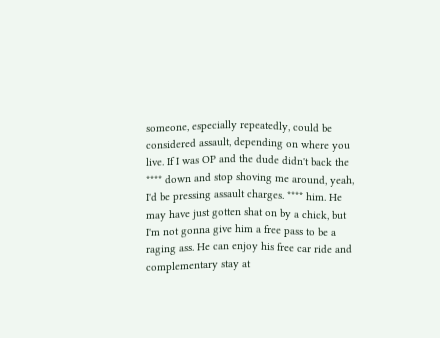someone, especially repeatedly, could be considered assault, depending on where you live. If I was OP and the dude didn't back the **** down and stop shoving me around, yeah, I'd be pressing assault charges. **** him. He may have just gotten shat on by a chick, but I'm not gonna give him a free pass to be a raging ass. He can enjoy his free car ride and complementary stay at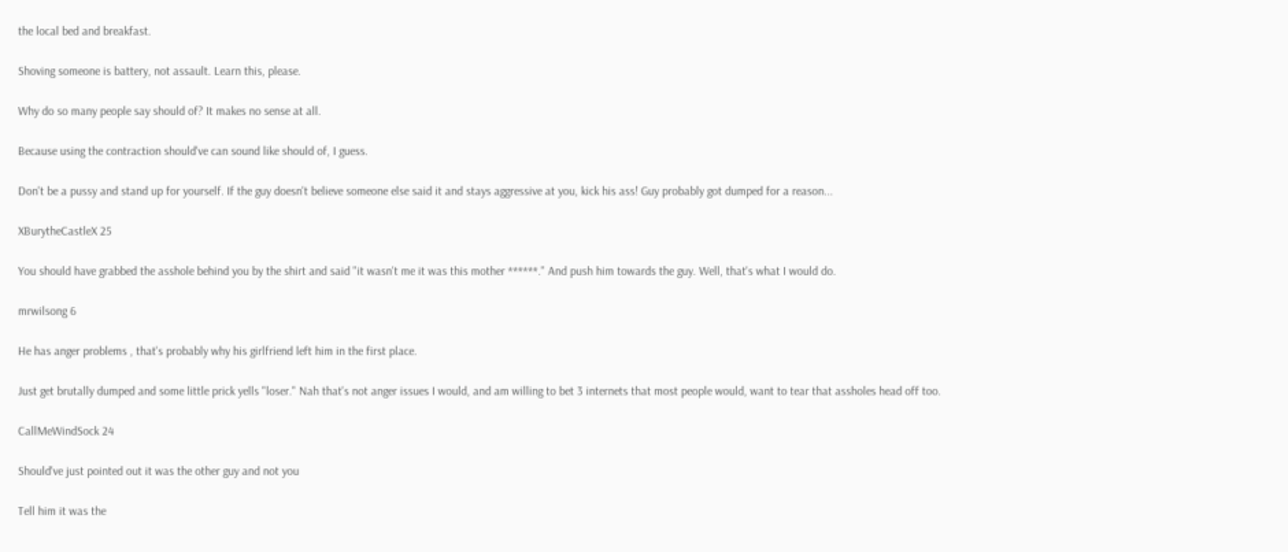the local bed and breakfast.

Shoving someone is battery, not assault. Learn this, please.

Why do so many people say should of? It makes no sense at all.

Because using the contraction should've can sound like should of, I guess.

Don't be a pussy and stand up for yourself. If the guy doesn't believe someone else said it and stays aggressive at you, kick his ass! Guy probably got dumped for a reason...

XBurytheCastleX 25

You should have grabbed the asshole behind you by the shirt and said "it wasn't me it was this mother ******." And push him towards the guy. Well, that's what I would do.

mrwilsong 6

He has anger problems , that's probably why his girlfriend left him in the first place.

Just get brutally dumped and some little prick yells "loser." Nah that's not anger issues I would, and am willing to bet 3 internets that most people would, want to tear that assholes head off too.

CallMeWindSock 24

Should've just pointed out it was the other guy and not you

Tell him it was the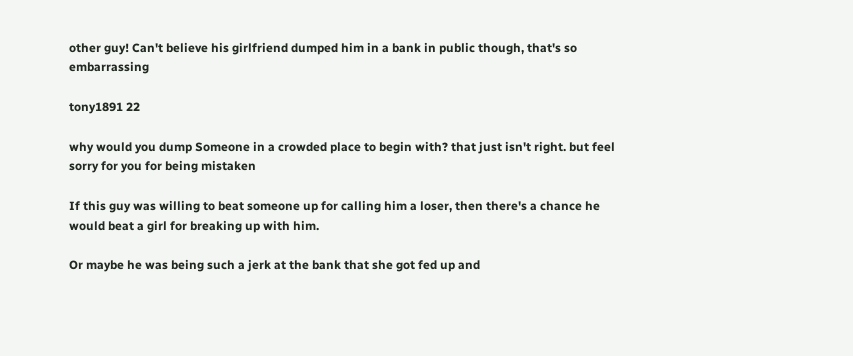other guy! Can't believe his girlfriend dumped him in a bank in public though, that's so embarrassing

tony1891 22

why would you dump Someone in a crowded place to begin with? that just isn't right. but feel sorry for you for being mistaken

If this guy was willing to beat someone up for calling him a loser, then there's a chance he would beat a girl for breaking up with him.

Or maybe he was being such a jerk at the bank that she got fed up and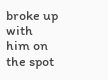broke up with him on the spot